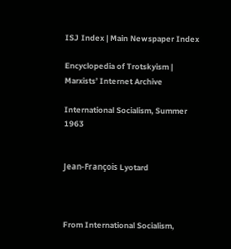ISJ Index | Main Newspaper Index

Encyclopedia of Trotskyism | Marxists’ Internet Archive

International Socialism, Summer 1963


Jean-François Lyotard



From International Socialism,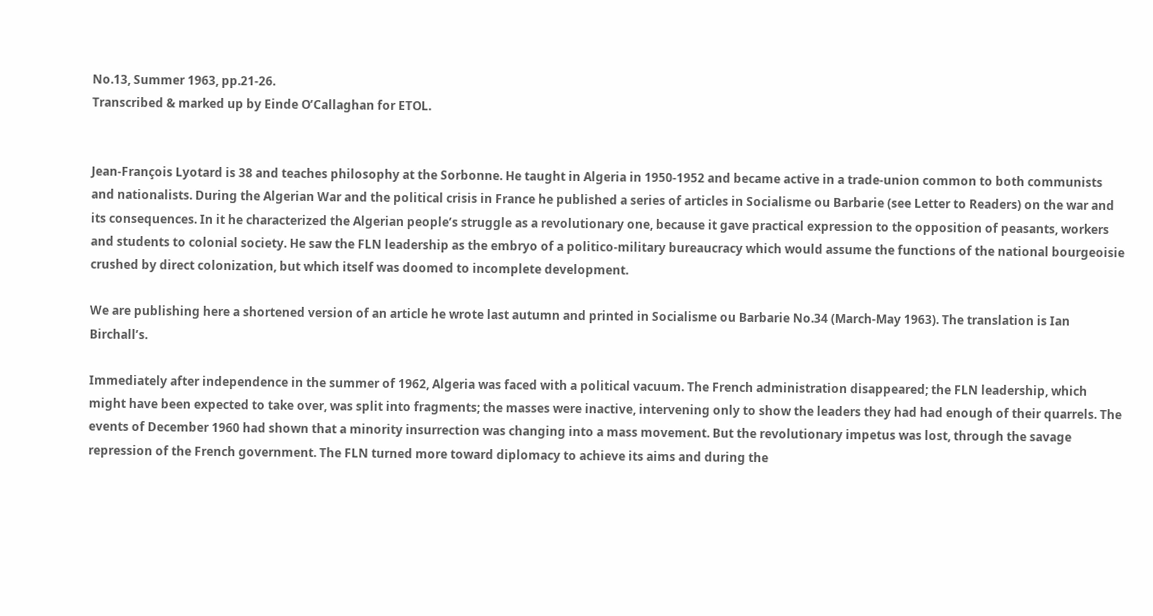No.13, Summer 1963, pp.21-26.
Transcribed & marked up by Einde O’Callaghan for ETOL.


Jean-François Lyotard is 38 and teaches philosophy at the Sorbonne. He taught in Algeria in 1950-1952 and became active in a trade-union common to both communists and nationalists. During the Algerian War and the political crisis in France he published a series of articles in Socialisme ou Barbarie (see Letter to Readers) on the war and its consequences. In it he characterized the Algerian people’s struggle as a revolutionary one, because it gave practical expression to the opposition of peasants, workers and students to colonial society. He saw the FLN leadership as the embryo of a politico-military bureaucracy which would assume the functions of the national bourgeoisie crushed by direct colonization, but which itself was doomed to incomplete development.

We are publishing here a shortened version of an article he wrote last autumn and printed in Socialisme ou Barbarie No.34 (March-May 1963). The translation is Ian Birchall’s.

Immediately after independence in the summer of 1962, Algeria was faced with a political vacuum. The French administration disappeared; the FLN leadership, which might have been expected to take over, was split into fragments; the masses were inactive, intervening only to show the leaders they had had enough of their quarrels. The events of December 1960 had shown that a minority insurrection was changing into a mass movement. But the revolutionary impetus was lost, through the savage repression of the French government. The FLN turned more toward diplomacy to achieve its aims and during the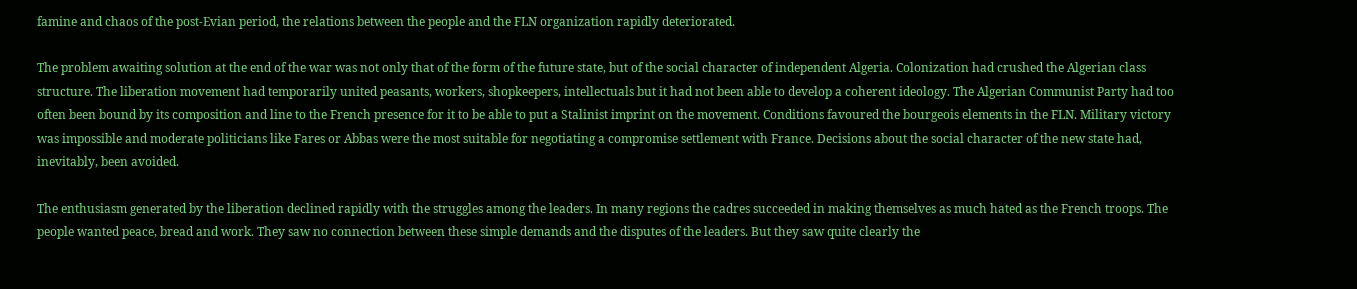famine and chaos of the post-Evian period, the relations between the people and the FLN organization rapidly deteriorated.

The problem awaiting solution at the end of the war was not only that of the form of the future state, but of the social character of independent Algeria. Colonization had crushed the Algerian class structure. The liberation movement had temporarily united peasants, workers, shopkeepers, intellectuals but it had not been able to develop a coherent ideology. The Algerian Communist Party had too often been bound by its composition and line to the French presence for it to be able to put a Stalinist imprint on the movement. Conditions favoured the bourgeois elements in the FLN. Military victory was impossible and moderate politicians like Fares or Abbas were the most suitable for negotiating a compromise settlement with France. Decisions about the social character of the new state had, inevitably, been avoided.

The enthusiasm generated by the liberation declined rapidly with the struggles among the leaders. In many regions the cadres succeeded in making themselves as much hated as the French troops. The people wanted peace, bread and work. They saw no connection between these simple demands and the disputes of the leaders. But they saw quite clearly the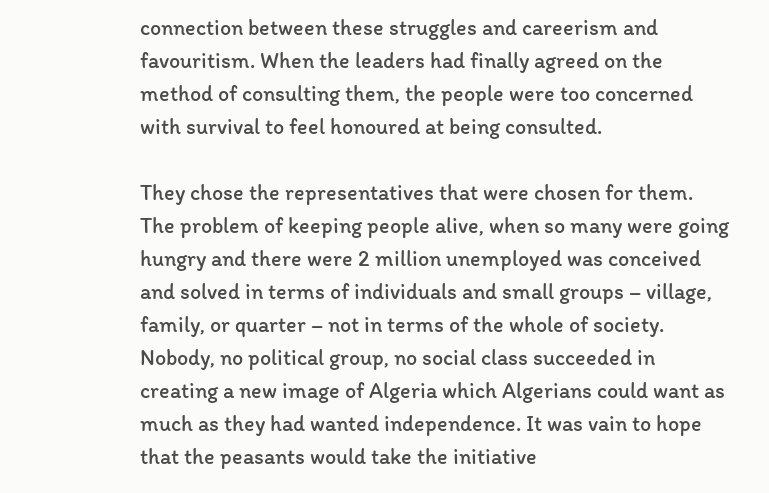connection between these struggles and careerism and favouritism. When the leaders had finally agreed on the method of consulting them, the people were too concerned with survival to feel honoured at being consulted.

They chose the representatives that were chosen for them. The problem of keeping people alive, when so many were going hungry and there were 2 million unemployed was conceived and solved in terms of individuals and small groups – village, family, or quarter – not in terms of the whole of society. Nobody, no political group, no social class succeeded in creating a new image of Algeria which Algerians could want as much as they had wanted independence. It was vain to hope that the peasants would take the initiative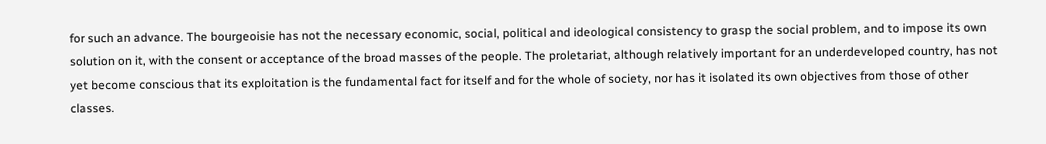for such an advance. The bourgeoisie has not the necessary economic, social, political and ideological consistency to grasp the social problem, and to impose its own solution on it, with the consent or acceptance of the broad masses of the people. The proletariat, although relatively important for an underdeveloped country, has not yet become conscious that its exploitation is the fundamental fact for itself and for the whole of society, nor has it isolated its own objectives from those of other classes.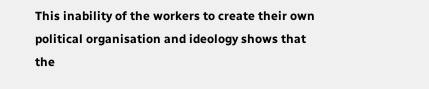This inability of the workers to create their own political organisation and ideology shows that the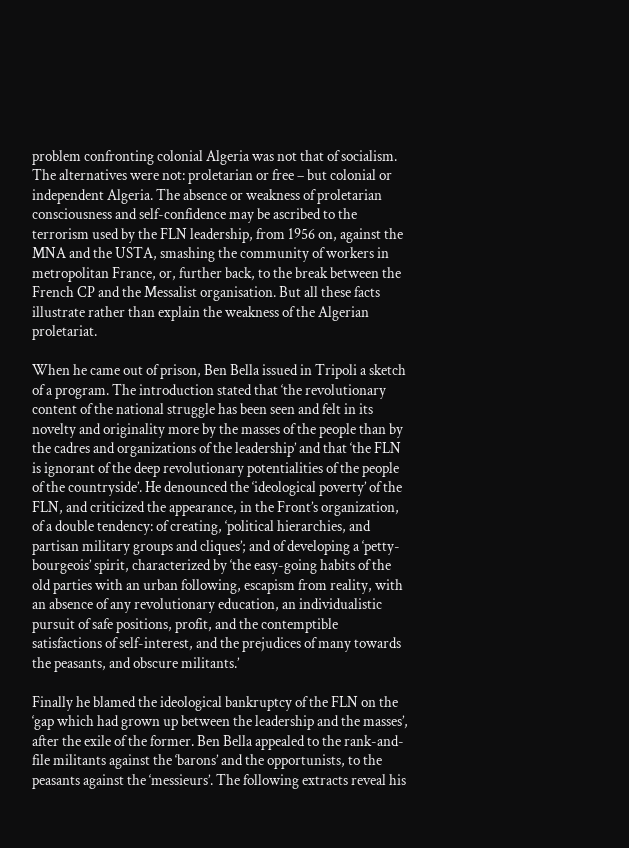problem confronting colonial Algeria was not that of socialism. The alternatives were not: proletarian or free – but colonial or independent Algeria. The absence or weakness of proletarian consciousness and self-confidence may be ascribed to the terrorism used by the FLN leadership, from 1956 on, against the MNA and the USTA, smashing the community of workers in metropolitan France, or, further back, to the break between the French CP and the Messalist organisation. But all these facts illustrate rather than explain the weakness of the Algerian proletariat.

When he came out of prison, Ben Bella issued in Tripoli a sketch of a program. The introduction stated that ‘the revolutionary content of the national struggle has been seen and felt in its novelty and originality more by the masses of the people than by the cadres and organizations of the leadership’ and that ‘the FLN is ignorant of the deep revolutionary potentialities of the people of the countryside’. He denounced the ‘ideological poverty’ of the FLN, and criticized the appearance, in the Front’s organization, of a double tendency: of creating, ‘political hierarchies, and partisan military groups and cliques’; and of developing a ‘petty-bourgeois’ spirit, characterized by ‘the easy-going habits of the old parties with an urban following, escapism from reality, with an absence of any revolutionary education, an individualistic pursuit of safe positions, profit, and the contemptible satisfactions of self-interest, and the prejudices of many towards the peasants, and obscure militants.’

Finally he blamed the ideological bankruptcy of the FLN on the ‘gap which had grown up between the leadership and the masses’, after the exile of the former. Ben Bella appealed to the rank-and-file militants against the ‘barons’ and the opportunists, to the peasants against the ‘messieurs’. The following extracts reveal his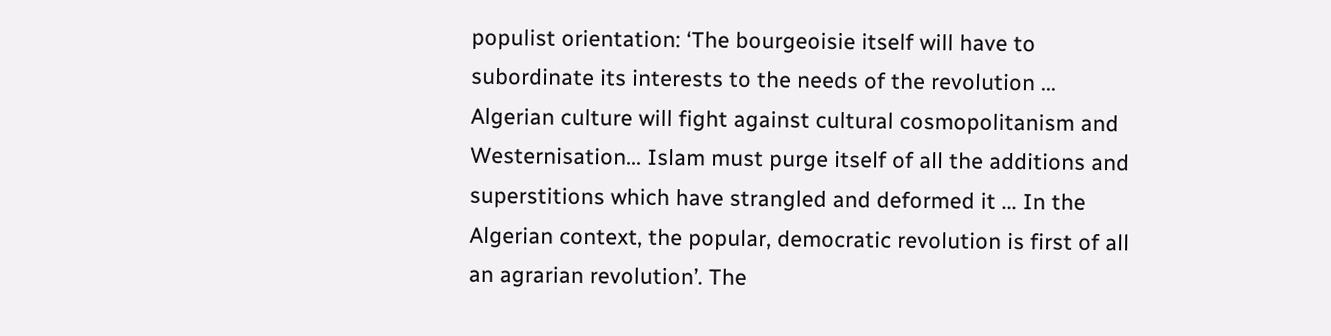populist orientation: ‘The bourgeoisie itself will have to subordinate its interests to the needs of the revolution ... Algerian culture will fight against cultural cosmopolitanism and Westernisation... Islam must purge itself of all the additions and superstitions which have strangled and deformed it ... In the Algerian context, the popular, democratic revolution is first of all an agrarian revolution’. The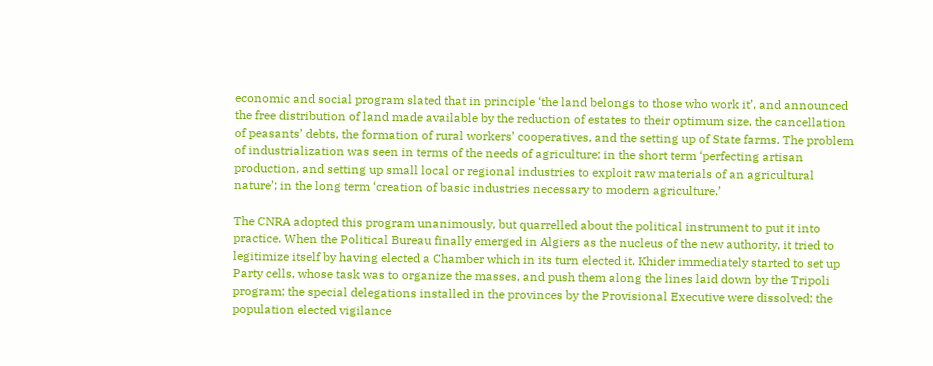economic and social program slated that in principle ‘the land belongs to those who work it’, and announced the free distribution of land made available by the reduction of estates to their optimum size, the cancellation of peasants’ debts, the formation of rural workers’ cooperatives, and the setting up of State farms. The problem of industrialization was seen in terms of the needs of agriculture: in the short term ‘perfecting artisan production, and setting up small local or regional industries to exploit raw materials of an agricultural nature’; in the long term ‘creation of basic industries necessary to modern agriculture.’

The CNRA adopted this program unanimously, but quarrelled about the political instrument to put it into practice. When the Political Bureau finally emerged in Algiers as the nucleus of the new authority, it tried to legitimize itself by having elected a Chamber which in its turn elected it. Khider immediately started to set up Party cells, whose task was to organize the masses, and push them along the lines laid down by the Tripoli program; the special delegations installed in the provinces by the Provisional Executive were dissolved; the population elected vigilance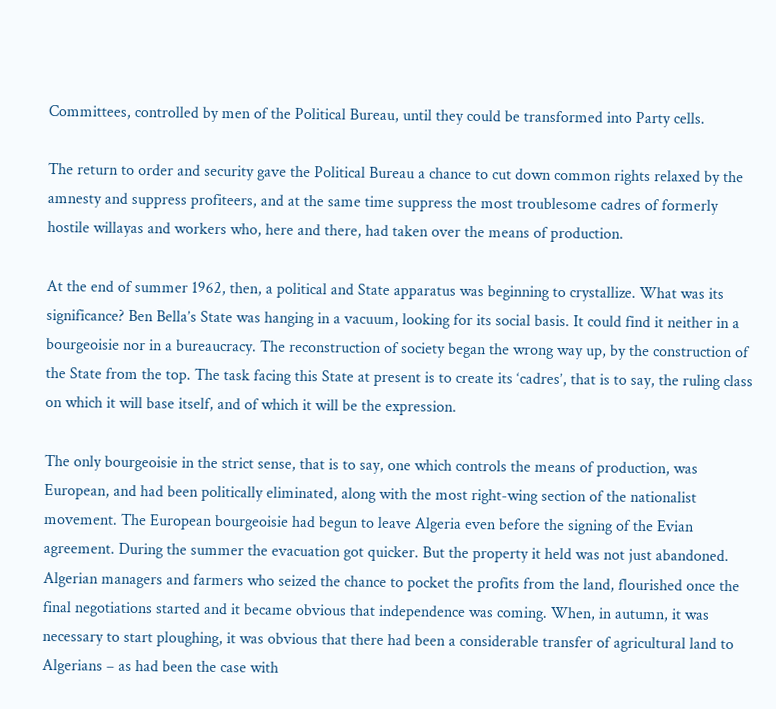Committees, controlled by men of the Political Bureau, until they could be transformed into Party cells.

The return to order and security gave the Political Bureau a chance to cut down common rights relaxed by the amnesty and suppress profiteers, and at the same time suppress the most troublesome cadres of formerly hostile willayas and workers who, here and there, had taken over the means of production.

At the end of summer 1962, then, a political and State apparatus was beginning to crystallize. What was its significance? Ben Bella’s State was hanging in a vacuum, looking for its social basis. It could find it neither in a bourgeoisie nor in a bureaucracy. The reconstruction of society began the wrong way up, by the construction of the State from the top. The task facing this State at present is to create its ‘cadres’, that is to say, the ruling class on which it will base itself, and of which it will be the expression.

The only bourgeoisie in the strict sense, that is to say, one which controls the means of production, was European, and had been politically eliminated, along with the most right-wing section of the nationalist movement. The European bourgeoisie had begun to leave Algeria even before the signing of the Evian agreement. During the summer the evacuation got quicker. But the property it held was not just abandoned. Algerian managers and farmers who seized the chance to pocket the profits from the land, flourished once the final negotiations started and it became obvious that independence was coming. When, in autumn, it was necessary to start ploughing, it was obvious that there had been a considerable transfer of agricultural land to Algerians – as had been the case with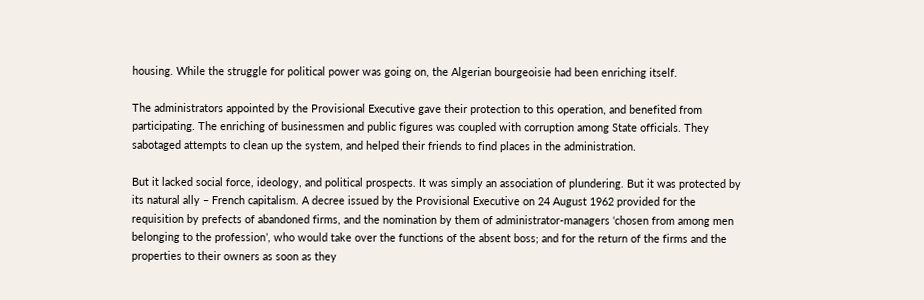housing. While the struggle for political power was going on, the Algerian bourgeoisie had been enriching itself.

The administrators appointed by the Provisional Executive gave their protection to this operation, and benefited from participating. The enriching of businessmen and public figures was coupled with corruption among State officials. They sabotaged attempts to clean up the system, and helped their friends to find places in the administration.

But it lacked social force, ideology, and political prospects. It was simply an association of plundering. But it was protected by its natural ally – French capitalism. A decree issued by the Provisional Executive on 24 August 1962 provided for the requisition by prefects of abandoned firms, and the nomination by them of administrator-managers ‘chosen from among men belonging to the profession’, who would take over the functions of the absent boss; and for the return of the firms and the properties to their owners as soon as they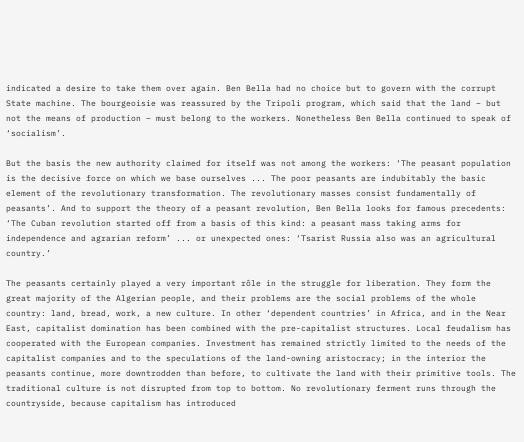indicated a desire to take them over again. Ben Bella had no choice but to govern with the corrupt State machine. The bourgeoisie was reassured by the Tripoli program, which said that the land – but not the means of production – must belong to the workers. Nonetheless Ben Bella continued to speak of ‘socialism’.

But the basis the new authority claimed for itself was not among the workers: ‘The peasant population is the decisive force on which we base ourselves ... The poor peasants are indubitably the basic element of the revolutionary transformation. The revolutionary masses consist fundamentally of peasants’. And to support the theory of a peasant revolution, Ben Bella looks for famous precedents: ‘The Cuban revolution started off from a basis of this kind: a peasant mass taking arms for independence and agrarian reform’ ... or unexpected ones: ‘Tsarist Russia also was an agricultural country.’

The peasants certainly played a very important rôle in the struggle for liberation. They form the great majority of the Algerian people, and their problems are the social problems of the whole country: land, bread, work, a new culture. In other ‘dependent countries’ in Africa, and in the Near East, capitalist domination has been combined with the pre-capitalist structures. Local feudalism has cooperated with the European companies. Investment has remained strictly limited to the needs of the capitalist companies and to the speculations of the land-owning aristocracy; in the interior the peasants continue, more downtrodden than before, to cultivate the land with their primitive tools. The traditional culture is not disrupted from top to bottom. No revolutionary ferment runs through the countryside, because capitalism has introduced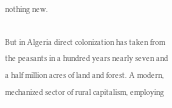nothing new.

But in Algeria direct colonization has taken from the peasants in a hundred years nearly seven and a half million acres of land and forest. A modern, mechanized sector of rural capitalism, employing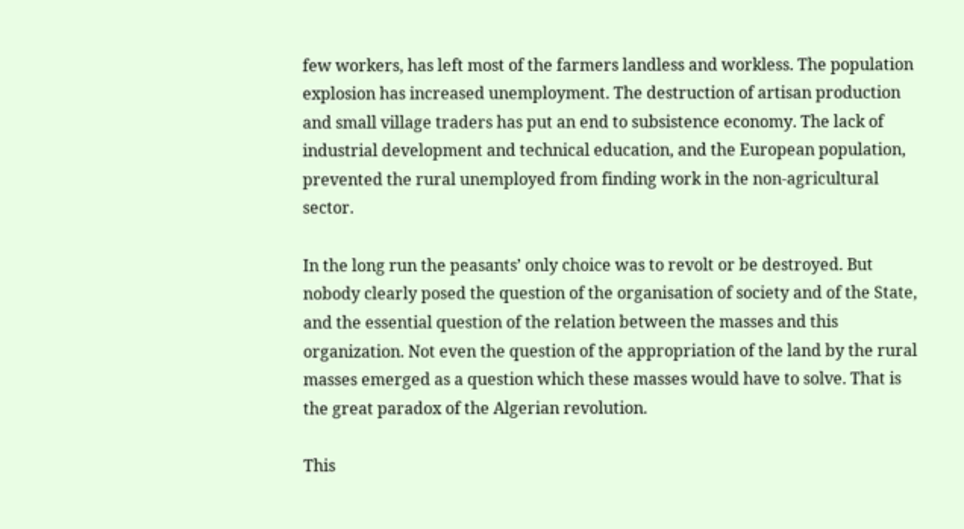few workers, has left most of the farmers landless and workless. The population explosion has increased unemployment. The destruction of artisan production and small village traders has put an end to subsistence economy. The lack of industrial development and technical education, and the European population, prevented the rural unemployed from finding work in the non-agricultural sector.

In the long run the peasants’ only choice was to revolt or be destroyed. But nobody clearly posed the question of the organisation of society and of the State, and the essential question of the relation between the masses and this organization. Not even the question of the appropriation of the land by the rural masses emerged as a question which these masses would have to solve. That is the great paradox of the Algerian revolution.

This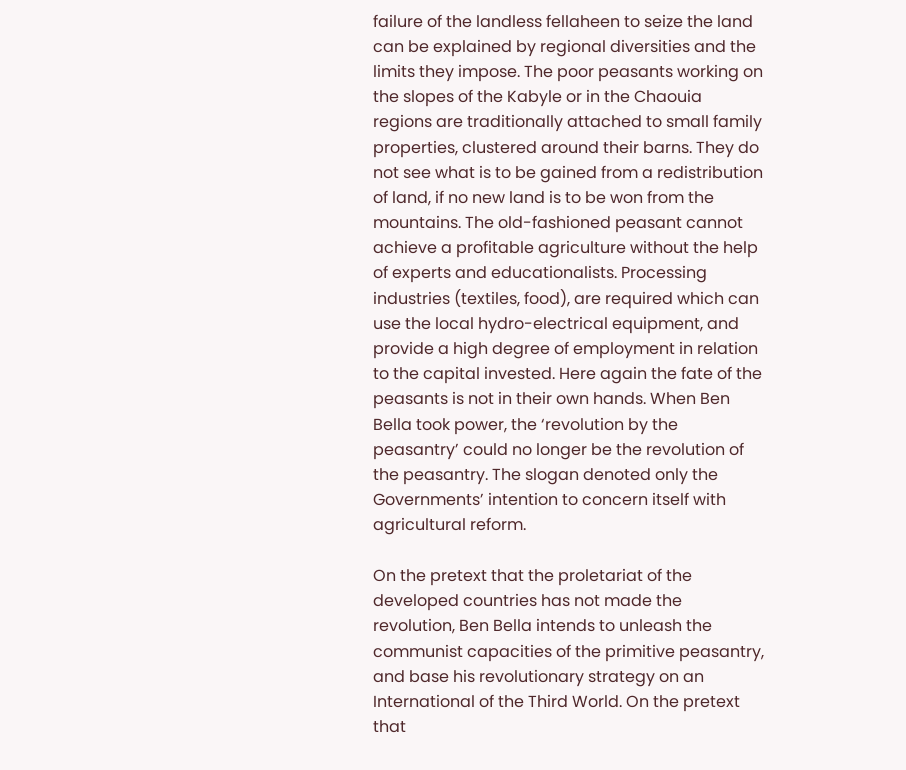failure of the landless fellaheen to seize the land can be explained by regional diversities and the limits they impose. The poor peasants working on the slopes of the Kabyle or in the Chaouia regions are traditionally attached to small family properties, clustered around their barns. They do not see what is to be gained from a redistribution of land, if no new land is to be won from the mountains. The old-fashioned peasant cannot achieve a profitable agriculture without the help of experts and educationalists. Processing industries (textiles, food), are required which can use the local hydro-electrical equipment, and provide a high degree of employment in relation to the capital invested. Here again the fate of the peasants is not in their own hands. When Ben Bella took power, the ‘revolution by the peasantry’ could no longer be the revolution of the peasantry. The slogan denoted only the Governments’ intention to concern itself with agricultural reform.

On the pretext that the proletariat of the developed countries has not made the revolution, Ben Bella intends to unleash the communist capacities of the primitive peasantry, and base his revolutionary strategy on an International of the Third World. On the pretext that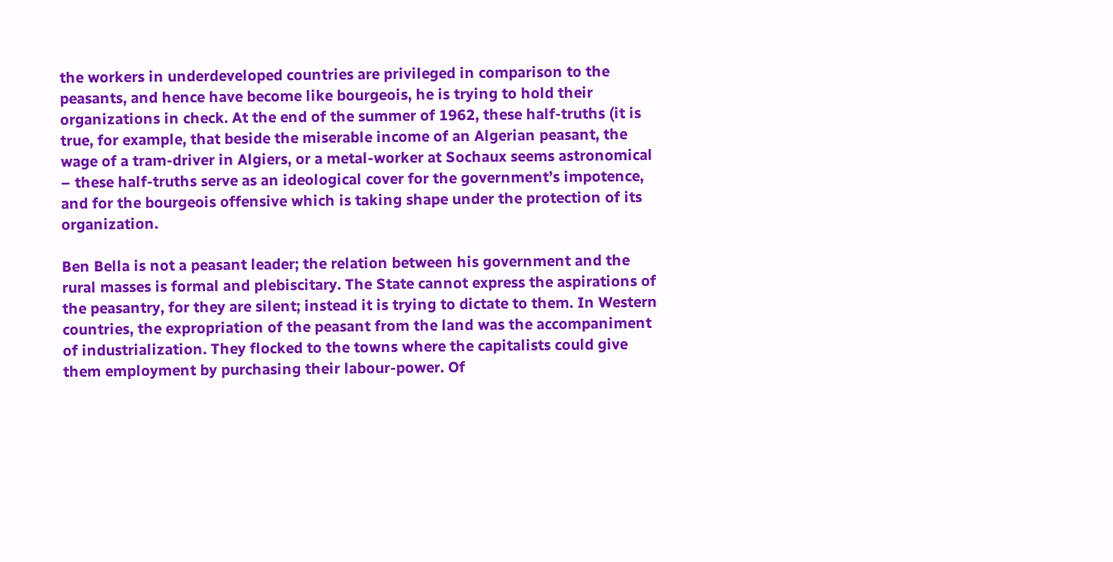the workers in underdeveloped countries are privileged in comparison to the peasants, and hence have become like bourgeois, he is trying to hold their organizations in check. At the end of the summer of 1962, these half-truths (it is true, for example, that beside the miserable income of an Algerian peasant, the wage of a tram-driver in Algiers, or a metal-worker at Sochaux seems astronomical – these half-truths serve as an ideological cover for the government’s impotence, and for the bourgeois offensive which is taking shape under the protection of its organization.

Ben Bella is not a peasant leader; the relation between his government and the rural masses is formal and plebiscitary. The State cannot express the aspirations of the peasantry, for they are silent; instead it is trying to dictate to them. In Western countries, the expropriation of the peasant from the land was the accompaniment of industrialization. They flocked to the towns where the capitalists could give them employment by purchasing their labour-power. Of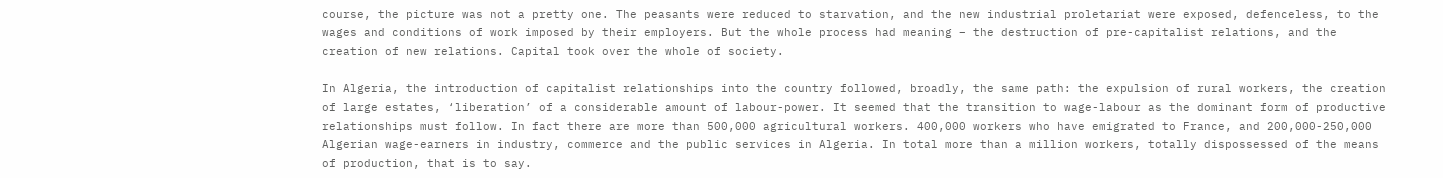course, the picture was not a pretty one. The peasants were reduced to starvation, and the new industrial proletariat were exposed, defenceless, to the wages and conditions of work imposed by their employers. But the whole process had meaning – the destruction of pre-capitalist relations, and the creation of new relations. Capital took over the whole of society.

In Algeria, the introduction of capitalist relationships into the country followed, broadly, the same path: the expulsion of rural workers, the creation of large estates, ‘liberation’ of a considerable amount of labour-power. It seemed that the transition to wage-labour as the dominant form of productive relationships must follow. In fact there are more than 500,000 agricultural workers. 400,000 workers who have emigrated to France, and 200,000-250,000 Algerian wage-earners in industry, commerce and the public services in Algeria. In total more than a million workers, totally dispossessed of the means of production, that is to say.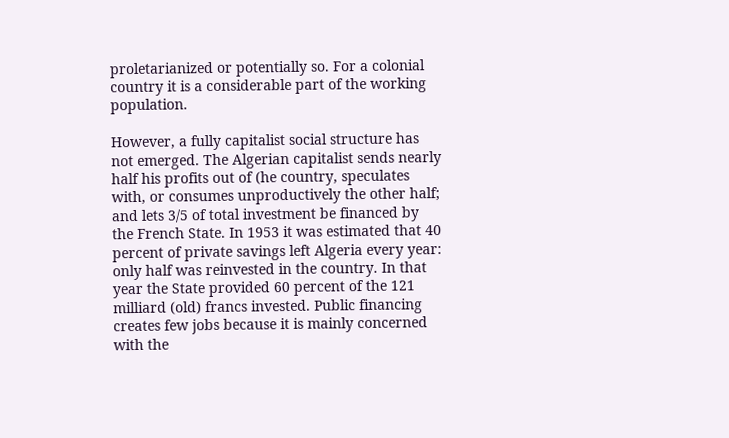proletarianized or potentially so. For a colonial country it is a considerable part of the working population.

However, a fully capitalist social structure has not emerged. The Algerian capitalist sends nearly half his profits out of (he country, speculates with, or consumes unproductively the other half; and lets 3/5 of total investment be financed by the French State. In 1953 it was estimated that 40 percent of private savings left Algeria every year: only half was reinvested in the country. In that year the State provided 60 percent of the 121 milliard (old) francs invested. Public financing creates few jobs because it is mainly concerned with the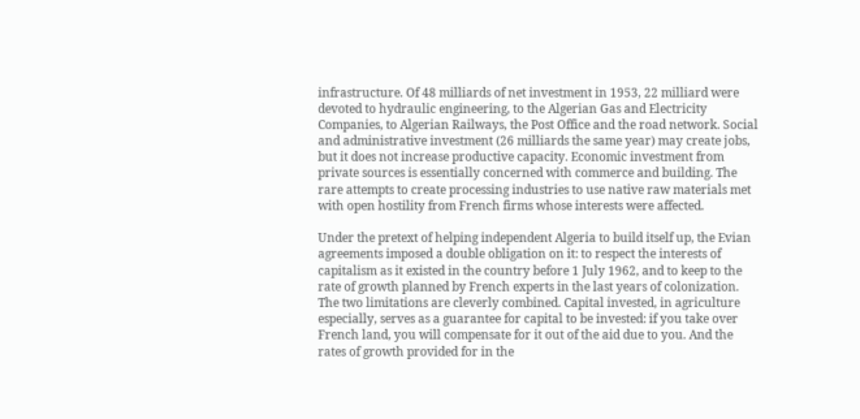infrastructure. Of 48 milliards of net investment in 1953, 22 milliard were devoted to hydraulic engineering, to the Algerian Gas and Electricity Companies, to Algerian Railways, the Post Office and the road network. Social and administrative investment (26 milliards the same year) may create jobs, but it does not increase productive capacity. Economic investment from private sources is essentially concerned with commerce and building. The rare attempts to create processing industries to use native raw materials met with open hostility from French firms whose interests were affected.

Under the pretext of helping independent Algeria to build itself up, the Evian agreements imposed a double obligation on it: to respect the interests of capitalism as it existed in the country before 1 July 1962, and to keep to the rate of growth planned by French experts in the last years of colonization. The two limitations are cleverly combined. Capital invested, in agriculture especially, serves as a guarantee for capital to be invested: if you take over French land, you will compensate for it out of the aid due to you. And the rates of growth provided for in the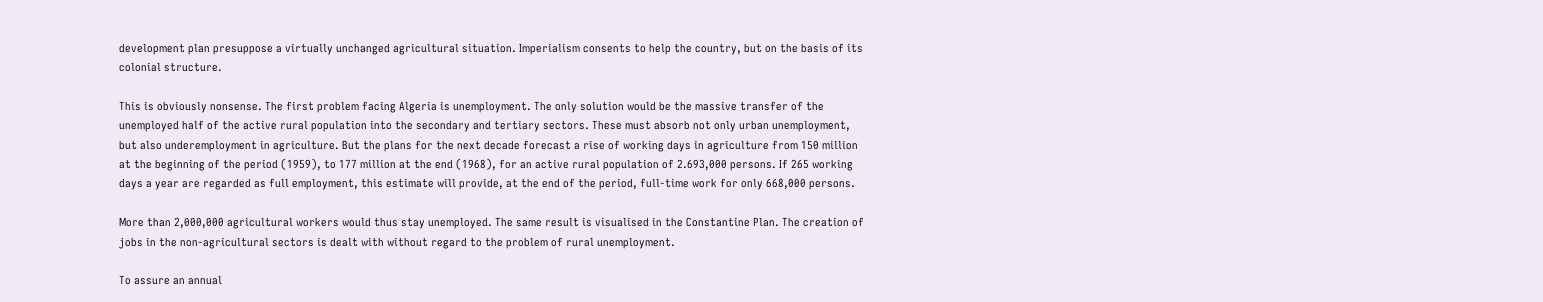development plan presuppose a virtually unchanged agricultural situation. Imperialism consents to help the country, but on the basis of its colonial structure.

This is obviously nonsense. The first problem facing Algeria is unemployment. The only solution would be the massive transfer of the unemployed half of the active rural population into the secondary and tertiary sectors. These must absorb not only urban unemployment, but also underemployment in agriculture. But the plans for the next decade forecast a rise of working days in agriculture from 150 million at the beginning of the period (1959), to 177 million at the end (1968), for an active rural population of 2.693,000 persons. If 265 working days a year are regarded as full employment, this estimate will provide, at the end of the period, full-time work for only 668,000 persons.

More than 2,000,000 agricultural workers would thus stay unemployed. The same result is visualised in the Constantine Plan. The creation of jobs in the non-agricultural sectors is dealt with without regard to the problem of rural unemployment.

To assure an annual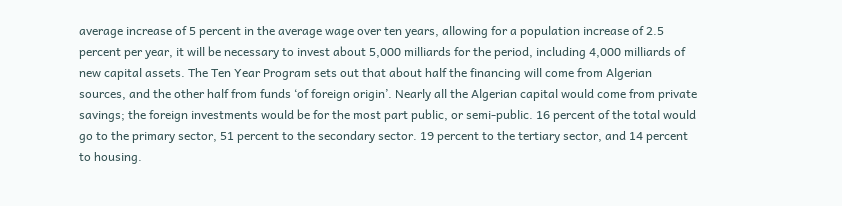average increase of 5 percent in the average wage over ten years, allowing for a population increase of 2.5 percent per year, it will be necessary to invest about 5,000 milliards for the period, including 4,000 milliards of new capital assets. The Ten Year Program sets out that about half the financing will come from Algerian sources, and the other half from funds ‘of foreign origin’. Nearly all the Algerian capital would come from private savings; the foreign investments would be for the most part public, or semi-public. 16 percent of the total would go to the primary sector, 51 percent to the secondary sector. 19 percent to the tertiary sector, and 14 percent to housing.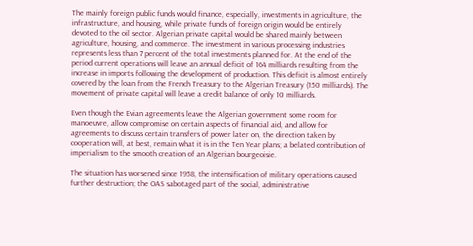The mainly foreign public funds would finance, especially, investments in agriculture, the infrastructure, and housing, while private funds of foreign origin would be entirely devoted to the oil sector. Algerian private capital would be shared mainly between agriculture, housing, and commerce. The investment in various processing industries represents less than 7 percent of the total investments planned for. At the end of the period current operations will leave an annual deficit of 164 milliards resulting from the increase in imports following the development of production. This deficit is almost entirely covered by the loan from the French Treasury to the Algerian Treasury (150 milliards). The movement of private capital will leave a credit balance of only 10 milliards.

Even though the Evian agreements leave the Algerian government some room for manoeuvre, allow compromise on certain aspects of financial aid, and allow for agreements to discuss certain transfers of power later on, the direction taken by cooperation will, at best, remain what it is in the Ten Year plans; a belated contribution of imperialism to the smooth creation of an Algerian bourgeoisie.

The situation has worsened since 1958, the intensification of military operations caused further destruction; the OAS sabotaged part of the social, administrative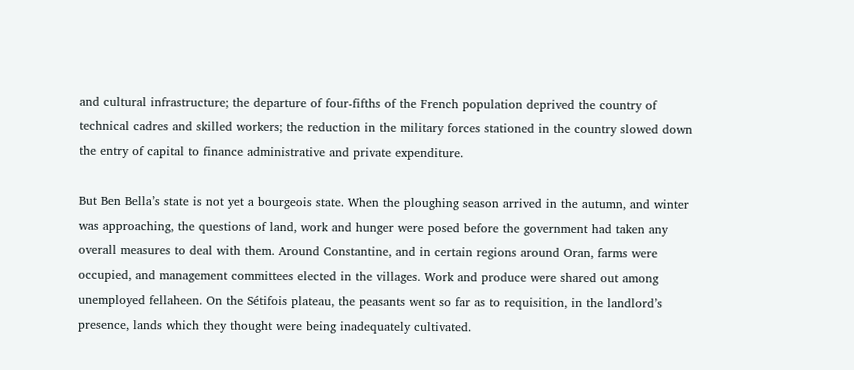and cultural infrastructure; the departure of four-fifths of the French population deprived the country of technical cadres and skilled workers; the reduction in the military forces stationed in the country slowed down the entry of capital to finance administrative and private expenditure.

But Ben Bella’s state is not yet a bourgeois state. When the ploughing season arrived in the autumn, and winter was approaching, the questions of land, work and hunger were posed before the government had taken any overall measures to deal with them. Around Constantine, and in certain regions around Oran, farms were occupied, and management committees elected in the villages. Work and produce were shared out among unemployed fellaheen. On the Sétifois plateau, the peasants went so far as to requisition, in the landlord’s presence, lands which they thought were being inadequately cultivated.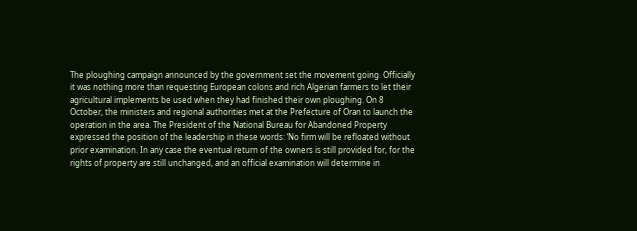The ploughing campaign announced by the government set the movement going. Officially it was nothing more than requesting European colons and rich Algerian farmers to let their agricultural implements be used when they had finished their own ploughing. On 8 October, the ministers and regional authorities met at the Prefecture of Oran to launch the operation in the area. The President of the National Bureau for Abandoned Property expressed the position of the leadership in these words: ‘No firm will be refloated without prior examination. In any case the eventual return of the owners is still provided for, for the rights of property are still unchanged, and an official examination will determine in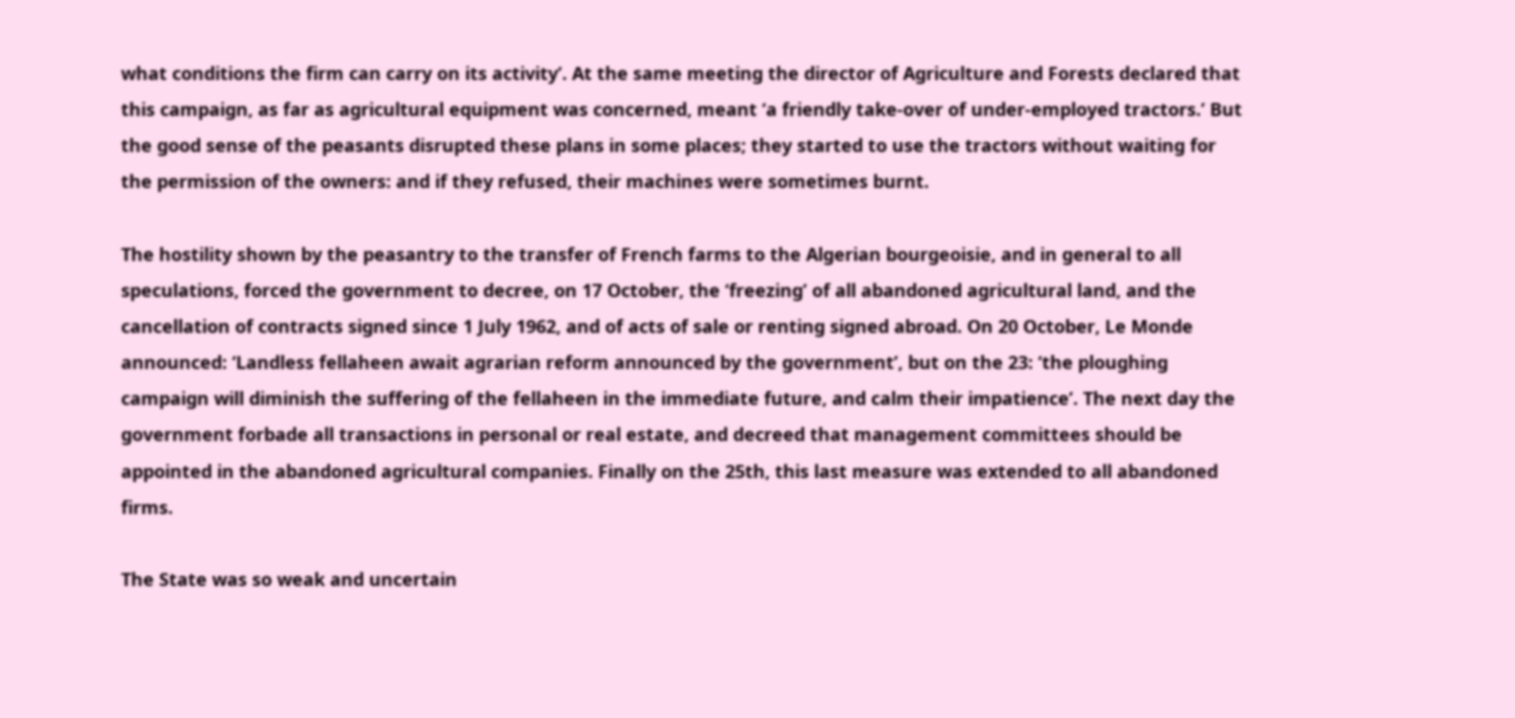what conditions the firm can carry on its activity’. At the same meeting the director of Agriculture and Forests declared that this campaign, as far as agricultural equipment was concerned, meant ‘a friendly take-over of under-employed tractors.’ But the good sense of the peasants disrupted these plans in some places; they started to use the tractors without waiting for the permission of the owners: and if they refused, their machines were sometimes burnt.

The hostility shown by the peasantry to the transfer of French farms to the Algerian bourgeoisie, and in general to all speculations, forced the government to decree, on 17 October, the ‘freezing’ of all abandoned agricultural land, and the cancellation of contracts signed since 1 July 1962, and of acts of sale or renting signed abroad. On 20 October, Le Monde announced: ‘Landless fellaheen await agrarian reform announced by the government’, but on the 23: ‘the ploughing campaign will diminish the suffering of the fellaheen in the immediate future, and calm their impatience’. The next day the government forbade all transactions in personal or real estate, and decreed that management committees should be appointed in the abandoned agricultural companies. Finally on the 25th, this last measure was extended to all abandoned firms.

The State was so weak and uncertain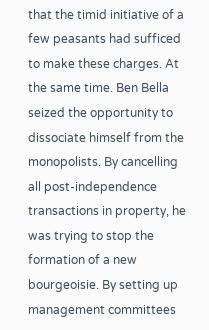that the timid initiative of a few peasants had sufficed to make these charges. At the same time. Ben Bella seized the opportunity to dissociate himself from the monopolists. By cancelling all post-independence transactions in property, he was trying to stop the formation of a new bourgeoisie. By setting up management committees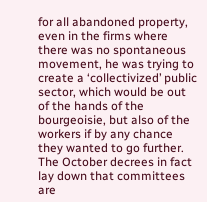for all abandoned property, even in the firms where there was no spontaneous movement, he was trying to create a ‘collectivized’ public sector, which would be out of the hands of the bourgeoisie, but also of the workers if by any chance they wanted to go further. The October decrees in fact lay down that committees are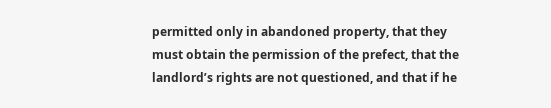permitted only in abandoned property, that they must obtain the permission of the prefect, that the landlord’s rights are not questioned, and that if he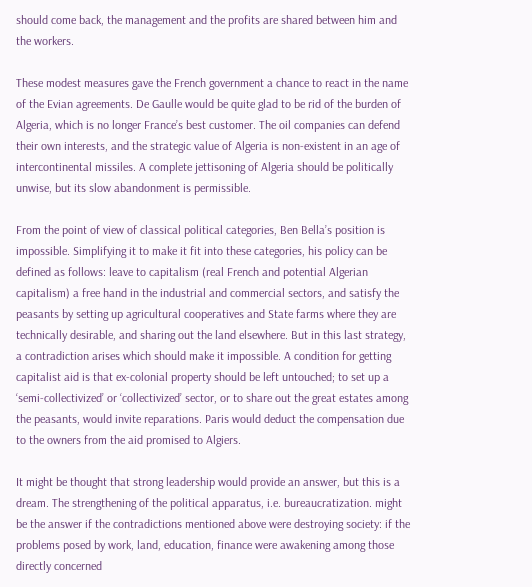should come back, the management and the profits are shared between him and the workers.

These modest measures gave the French government a chance to react in the name of the Evian agreements. De Gaulle would be quite glad to be rid of the burden of Algeria, which is no longer France’s best customer. The oil companies can defend their own interests, and the strategic value of Algeria is non-existent in an age of intercontinental missiles. A complete jettisoning of Algeria should be politically unwise, but its slow abandonment is permissible.

From the point of view of classical political categories, Ben Bella’s position is impossible. Simplifying it to make it fit into these categories, his policy can be defined as follows: leave to capitalism (real French and potential Algerian capitalism) a free hand in the industrial and commercial sectors, and satisfy the peasants by setting up agricultural cooperatives and State farms where they are technically desirable, and sharing out the land elsewhere. But in this last strategy, a contradiction arises which should make it impossible. A condition for getting capitalist aid is that ex-colonial property should be left untouched; to set up a ‘semi-collectivized’ or ‘collectivized’ sector, or to share out the great estates among the peasants, would invite reparations. Paris would deduct the compensation due to the owners from the aid promised to Algiers.

It might be thought that strong leadership would provide an answer, but this is a dream. The strengthening of the political apparatus, i.e. bureaucratization. might be the answer if the contradictions mentioned above were destroying society: if the problems posed by work, land, education, finance were awakening among those directly concerned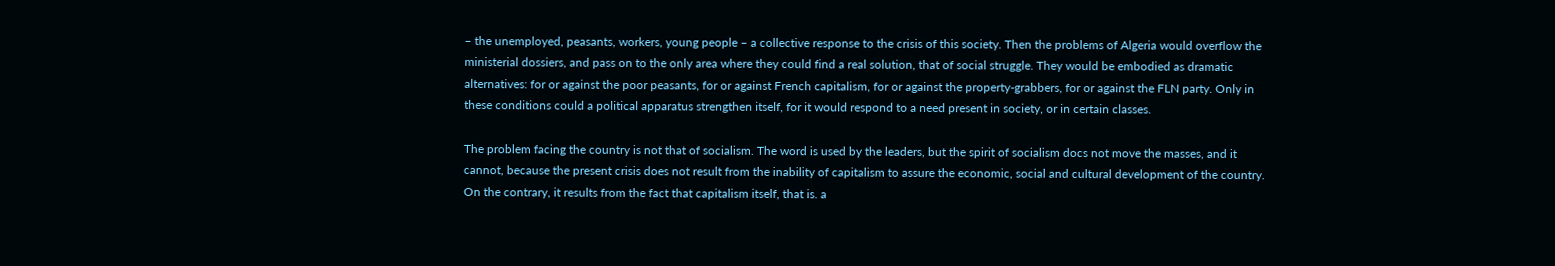– the unemployed, peasants, workers, young people – a collective response to the crisis of this society. Then the problems of Algeria would overflow the ministerial dossiers, and pass on to the only area where they could find a real solution, that of social struggle. They would be embodied as dramatic alternatives: for or against the poor peasants, for or against French capitalism, for or against the property-grabbers, for or against the FLN party. Only in these conditions could a political apparatus strengthen itself, for it would respond to a need present in society, or in certain classes.

The problem facing the country is not that of socialism. The word is used by the leaders, but the spirit of socialism docs not move the masses, and it cannot, because the present crisis does not result from the inability of capitalism to assure the economic, social and cultural development of the country. On the contrary, it results from the fact that capitalism itself, that is. a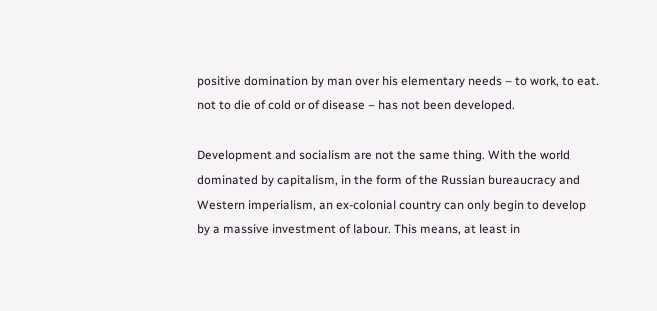positive domination by man over his elementary needs – to work, to eat. not to die of cold or of disease – has not been developed.

Development and socialism are not the same thing. With the world dominated by capitalism, in the form of the Russian bureaucracy and Western imperialism, an ex-colonial country can only begin to develop by a massive investment of labour. This means, at least in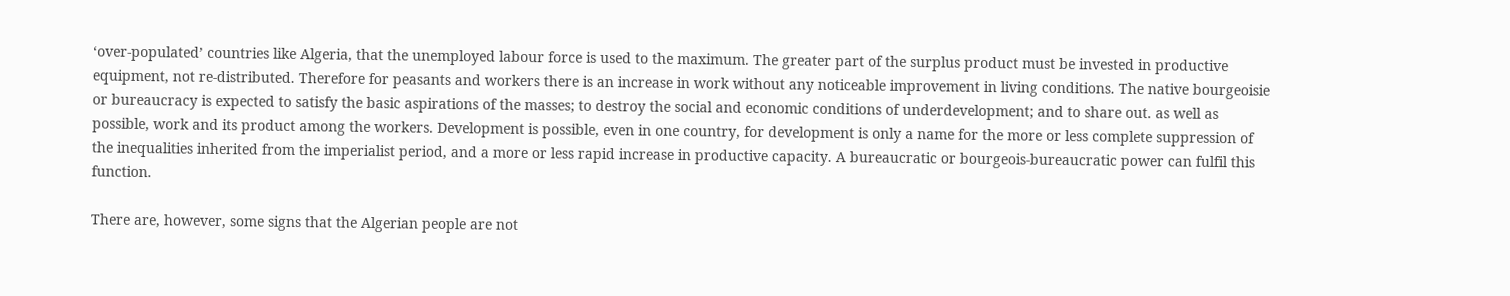‘over-populated’ countries like Algeria, that the unemployed labour force is used to the maximum. The greater part of the surplus product must be invested in productive equipment, not re-distributed. Therefore for peasants and workers there is an increase in work without any noticeable improvement in living conditions. The native bourgeoisie or bureaucracy is expected to satisfy the basic aspirations of the masses; to destroy the social and economic conditions of underdevelopment; and to share out. as well as possible, work and its product among the workers. Development is possible, even in one country, for development is only a name for the more or less complete suppression of the inequalities inherited from the imperialist period, and a more or less rapid increase in productive capacity. A bureaucratic or bourgeois-bureaucratic power can fulfil this function.

There are, however, some signs that the Algerian people are not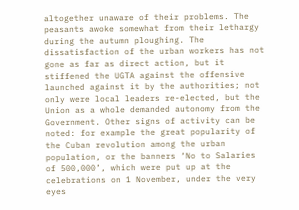altogether unaware of their problems. The peasants awoke somewhat from their lethargy during the autumn ploughing. The dissatisfaction of the urban workers has not gone as far as direct action, but it stiffened the UGTA against the offensive launched against it by the authorities; not only were local leaders re-elected, but the Union as a whole demanded autonomy from the Government. Other signs of activity can be noted: for example the great popularity of the Cuban revolution among the urban population, or the banners ‘No to Salaries of 500,000’, which were put up at the celebrations on 1 November, under the very eyes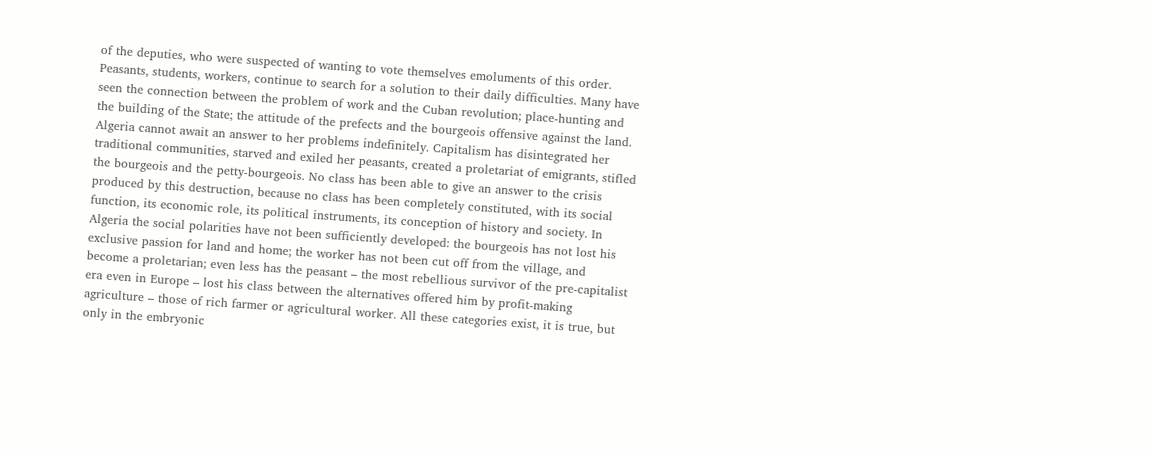of the deputies, who were suspected of wanting to vote themselves emoluments of this order. Peasants, students, workers, continue to search for a solution to their daily difficulties. Many have seen the connection between the problem of work and the Cuban revolution; place-hunting and the building of the State; the attitude of the prefects and the bourgeois offensive against the land. Algeria cannot await an answer to her problems indefinitely. Capitalism has disintegrated her traditional communities, starved and exiled her peasants, created a proletariat of emigrants, stifled the bourgeois and the petty-bourgeois. No class has been able to give an answer to the crisis produced by this destruction, because no class has been completely constituted, with its social function, its economic role, its political instruments, its conception of history and society. In Algeria the social polarities have not been sufficiently developed: the bourgeois has not lost his exclusive passion for land and home; the worker has not been cut off from the village, and become a proletarian; even less has the peasant – the most rebellious survivor of the pre-capitalist era even in Europe – lost his class between the alternatives offered him by profit-making agriculture – those of rich farmer or agricultural worker. All these categories exist, it is true, but only in the embryonic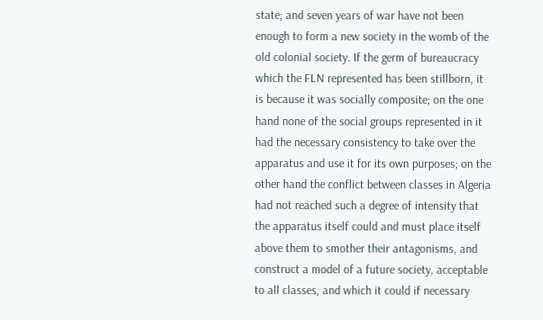state; and seven years of war have not been enough to form a new society in the womb of the old colonial society. If the germ of bureaucracy which the FLN represented has been stillborn, it is because it was socially composite; on the one hand none of the social groups represented in it had the necessary consistency to take over the apparatus and use it for its own purposes; on the other hand the conflict between classes in Algeria had not reached such a degree of intensity that the apparatus itself could and must place itself above them to smother their antagonisms, and construct a model of a future society, acceptable to all classes, and which it could if necessary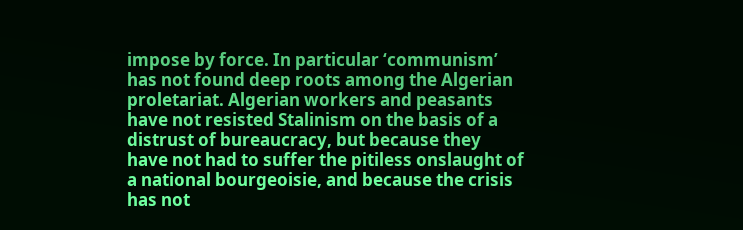impose by force. In particular ‘communism’ has not found deep roots among the Algerian proletariat. Algerian workers and peasants have not resisted Stalinism on the basis of a distrust of bureaucracy, but because they have not had to suffer the pitiless onslaught of a national bourgeoisie, and because the crisis has not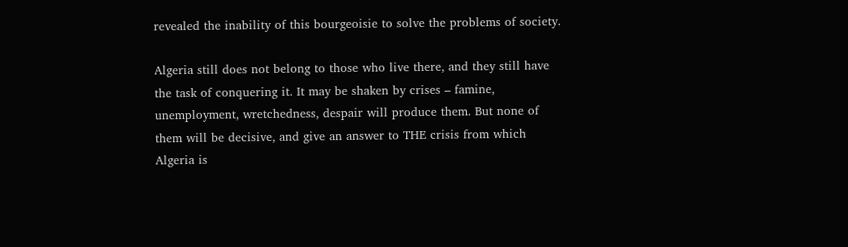revealed the inability of this bourgeoisie to solve the problems of society.

Algeria still does not belong to those who live there, and they still have the task of conquering it. It may be shaken by crises – famine, unemployment, wretchedness, despair will produce them. But none of them will be decisive, and give an answer to THE crisis from which Algeria is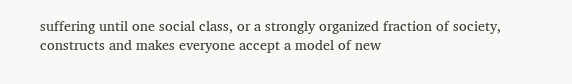suffering until one social class, or a strongly organized fraction of society, constructs and makes everyone accept a model of new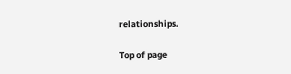relationships.

Top of page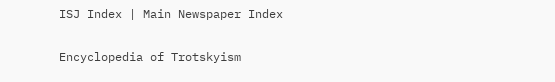ISJ Index | Main Newspaper Index

Encyclopedia of Trotskyism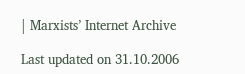| Marxists’ Internet Archive

Last updated on 31.10.2006